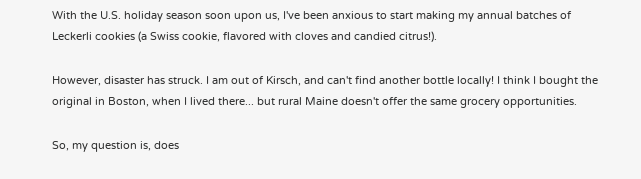With the U.S. holiday season soon upon us, I've been anxious to start making my annual batches of Leckerli cookies (a Swiss cookie, flavored with cloves and candied citrus!).

However, disaster has struck. I am out of Kirsch, and can't find another bottle locally! I think I bought the original in Boston, when I lived there... but rural Maine doesn't offer the same grocery opportunities.

So, my question is, does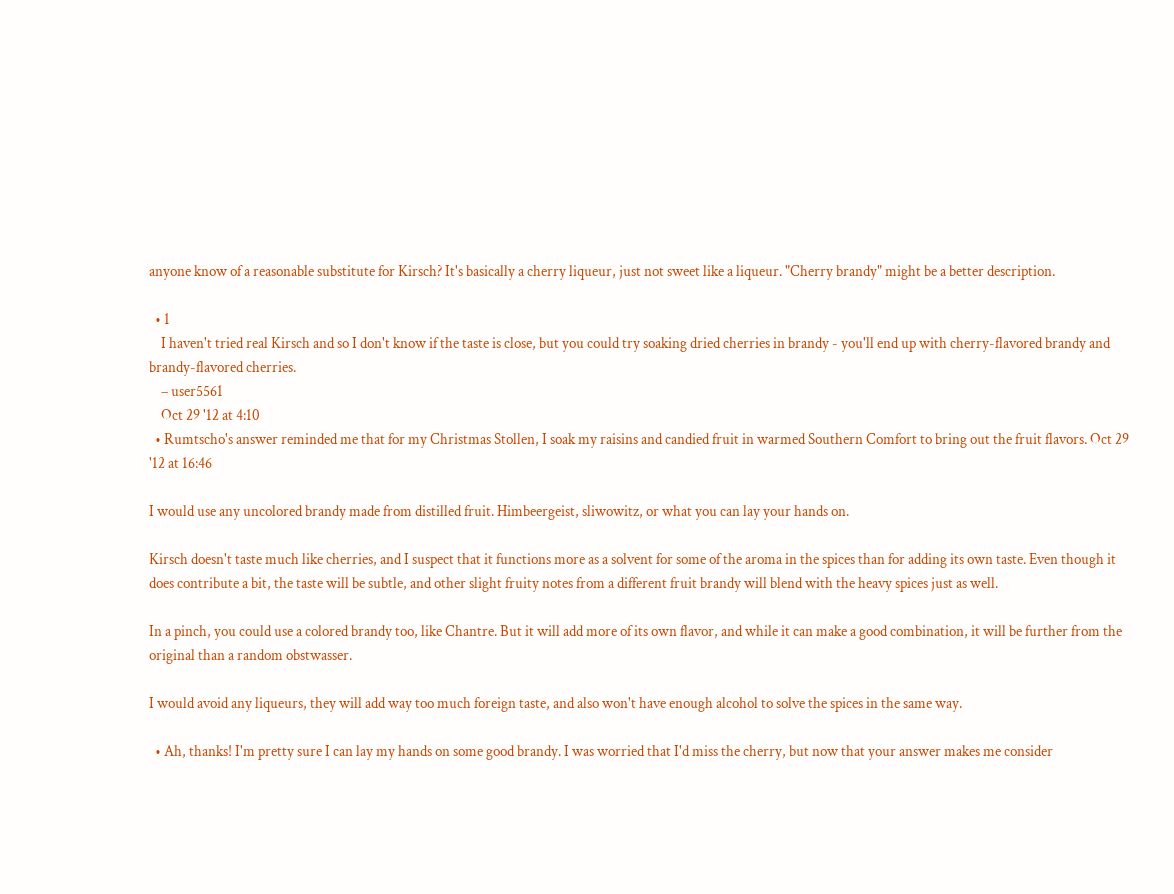anyone know of a reasonable substitute for Kirsch? It's basically a cherry liqueur, just not sweet like a liqueur. "Cherry brandy" might be a better description.

  • 1
    I haven't tried real Kirsch and so I don't know if the taste is close, but you could try soaking dried cherries in brandy - you'll end up with cherry-flavored brandy and brandy-flavored cherries.
    – user5561
    Oct 29 '12 at 4:10
  • Rumtscho's answer reminded me that for my Christmas Stollen, I soak my raisins and candied fruit in warmed Southern Comfort to bring out the fruit flavors. Oct 29 '12 at 16:46

I would use any uncolored brandy made from distilled fruit. Himbeergeist, sliwowitz, or what you can lay your hands on.

Kirsch doesn't taste much like cherries, and I suspect that it functions more as a solvent for some of the aroma in the spices than for adding its own taste. Even though it does contribute a bit, the taste will be subtle, and other slight fruity notes from a different fruit brandy will blend with the heavy spices just as well.

In a pinch, you could use a colored brandy too, like Chantre. But it will add more of its own flavor, and while it can make a good combination, it will be further from the original than a random obstwasser.

I would avoid any liqueurs, they will add way too much foreign taste, and also won't have enough alcohol to solve the spices in the same way.

  • Ah, thanks! I'm pretty sure I can lay my hands on some good brandy. I was worried that I'd miss the cherry, but now that your answer makes me consider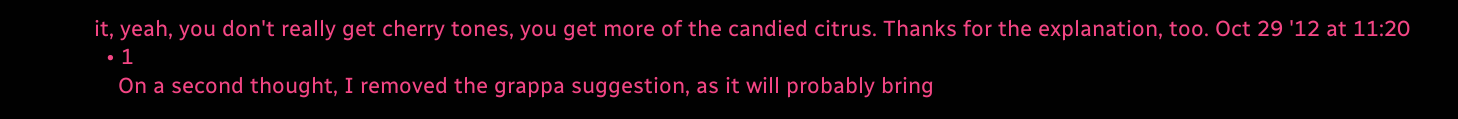it, yeah, you don't really get cherry tones, you get more of the candied citrus. Thanks for the explanation, too. Oct 29 '12 at 11:20
  • 1
    On a second thought, I removed the grappa suggestion, as it will probably bring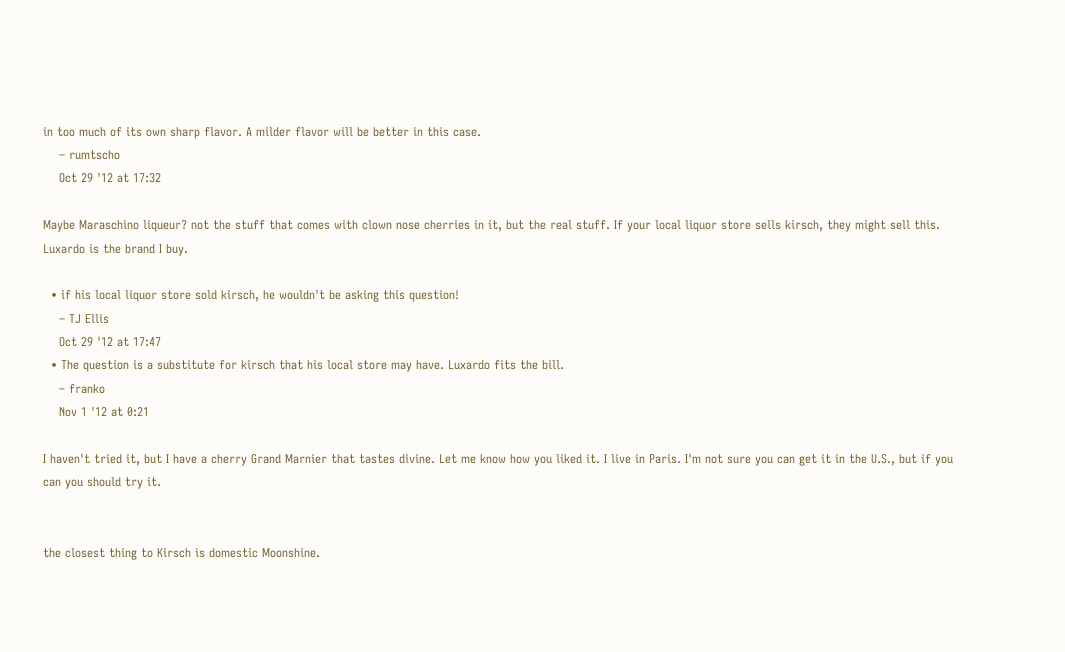in too much of its own sharp flavor. A milder flavor will be better in this case.
    – rumtscho
    Oct 29 '12 at 17:32

Maybe Maraschino liqueur? not the stuff that comes with clown nose cherries in it, but the real stuff. If your local liquor store sells kirsch, they might sell this. Luxardo is the brand I buy.

  • if his local liquor store sold kirsch, he wouldn't be asking this question!
    – TJ Ellis
    Oct 29 '12 at 17:47
  • The question is a substitute for kirsch that his local store may have. Luxardo fits the bill.
    – franko
    Nov 1 '12 at 0:21

I haven't tried it, but I have a cherry Grand Marnier that tastes divine. Let me know how you liked it. I live in Paris. I'm not sure you can get it in the U.S., but if you can you should try it.


the closest thing to Kirsch is domestic Moonshine.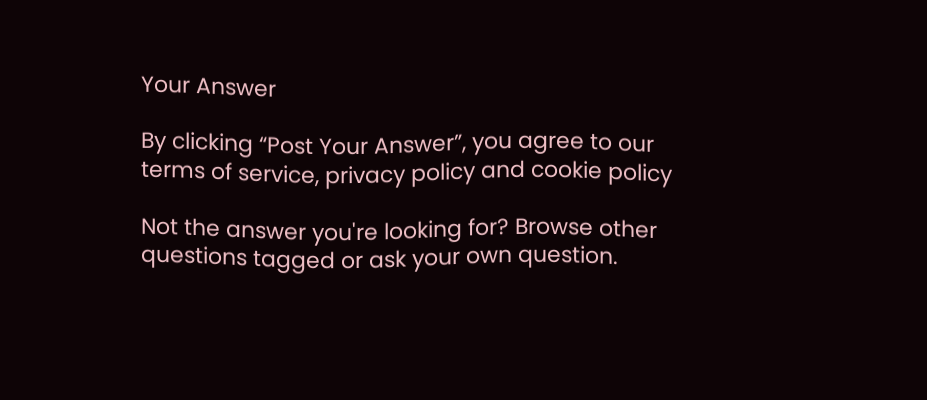Your Answer

By clicking “Post Your Answer”, you agree to our terms of service, privacy policy and cookie policy

Not the answer you're looking for? Browse other questions tagged or ask your own question.